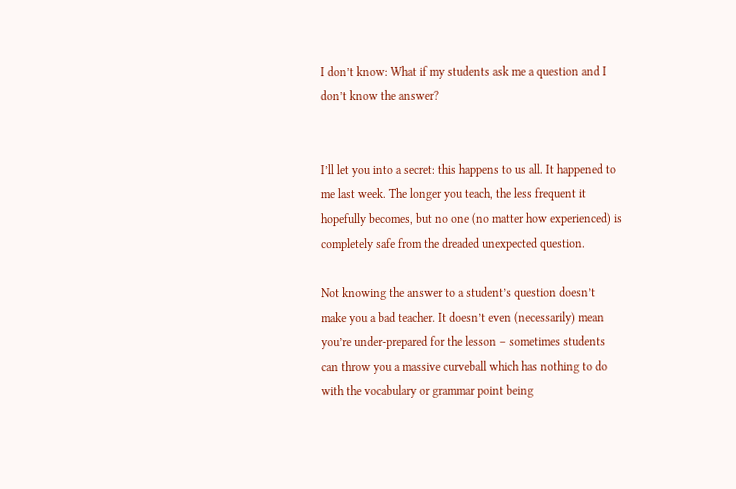I don’t know: What if my students ask me a question and I don’t know the answer?


I’ll let you into a secret: this happens to us all. It happened to me last week. The longer you teach, the less frequent it hopefully becomes, but no one (no matter how experienced) is completely safe from the dreaded unexpected question.

Not knowing the answer to a student’s question doesn’t make you a bad teacher. It doesn’t even (necessarily) mean you’re under-prepared for the lesson – sometimes students can throw you a massive curveball which has nothing to do with the vocabulary or grammar point being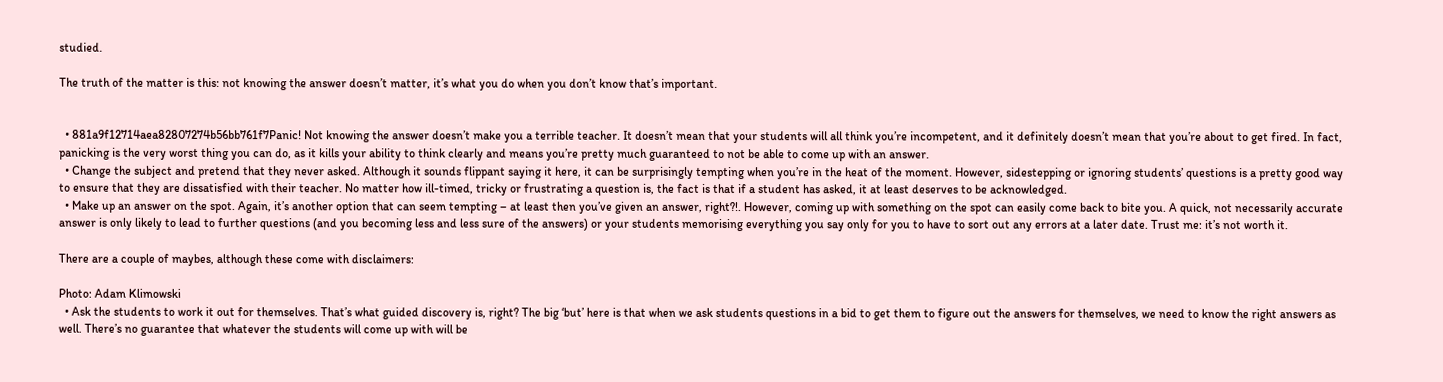studied.

The truth of the matter is this: not knowing the answer doesn’t matter, it’s what you do when you don’t know that’s important.


  • 881a9f12714aea82807274b56bb761f7Panic! Not knowing the answer doesn’t make you a terrible teacher. It doesn’t mean that your students will all think you’re incompetent, and it definitely doesn’t mean that you’re about to get fired. In fact, panicking is the very worst thing you can do, as it kills your ability to think clearly and means you’re pretty much guaranteed to not be able to come up with an answer.
  • Change the subject and pretend that they never asked. Although it sounds flippant saying it here, it can be surprisingly tempting when you’re in the heat of the moment. However, sidestepping or ignoring students’ questions is a pretty good way to ensure that they are dissatisfied with their teacher. No matter how ill-timed, tricky or frustrating a question is, the fact is that if a student has asked, it at least deserves to be acknowledged.
  • Make up an answer on the spot. Again, it’s another option that can seem tempting – at least then you’ve given an answer, right?!. However, coming up with something on the spot can easily come back to bite you. A quick, not necessarily accurate answer is only likely to lead to further questions (and you becoming less and less sure of the answers) or your students memorising everything you say only for you to have to sort out any errors at a later date. Trust me: it’s not worth it.

There are a couple of maybes, although these come with disclaimers:

Photo: Adam Klimowski
  • Ask the students to work it out for themselves. That’s what guided discovery is, right? The big ‘but’ here is that when we ask students questions in a bid to get them to figure out the answers for themselves, we need to know the right answers as well. There’s no guarantee that whatever the students will come up with will be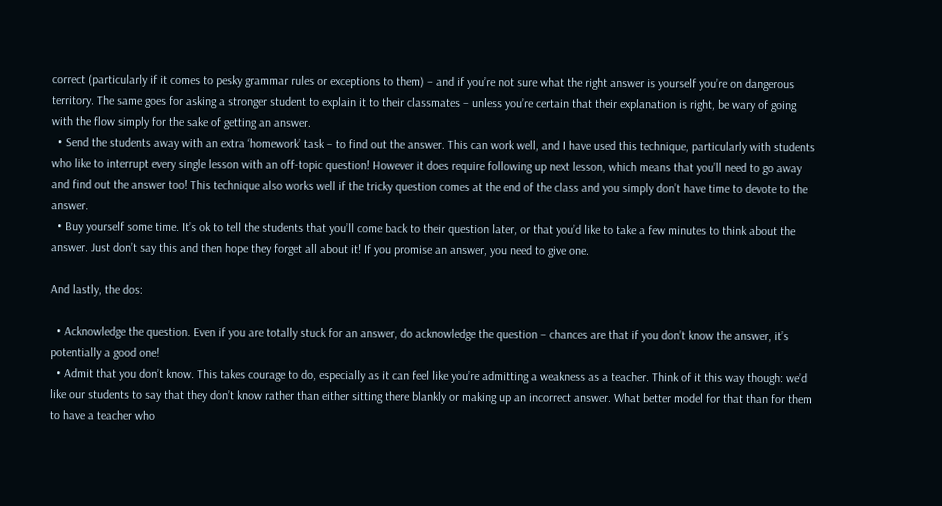correct (particularly if it comes to pesky grammar rules or exceptions to them) – and if you’re not sure what the right answer is yourself you’re on dangerous territory. The same goes for asking a stronger student to explain it to their classmates – unless you’re certain that their explanation is right, be wary of going with the flow simply for the sake of getting an answer.
  • Send the students away with an extra ‘homework’ task – to find out the answer. This can work well, and I have used this technique, particularly with students who like to interrupt every single lesson with an off-topic question! However it does require following up next lesson, which means that you’ll need to go away and find out the answer too! This technique also works well if the tricky question comes at the end of the class and you simply don’t have time to devote to the answer.
  • Buy yourself some time. It’s ok to tell the students that you’ll come back to their question later, or that you’d like to take a few minutes to think about the answer. Just don’t say this and then hope they forget all about it! If you promise an answer, you need to give one.

And lastly, the dos:

  • Acknowledge the question. Even if you are totally stuck for an answer, do acknowledge the question – chances are that if you don’t know the answer, it’s potentially a good one!
  • Admit that you don’t know. This takes courage to do, especially as it can feel like you’re admitting a weakness as a teacher. Think of it this way though: we’d like our students to say that they don’t know rather than either sitting there blankly or making up an incorrect answer. What better model for that than for them to have a teacher who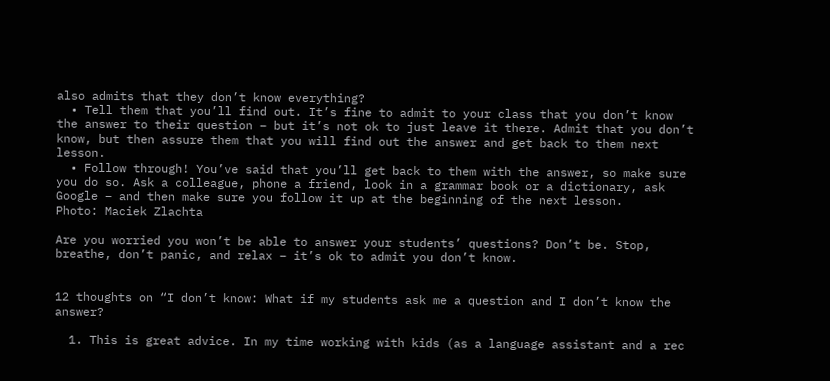also admits that they don’t know everything?
  • Tell them that you’ll find out. It’s fine to admit to your class that you don’t know the answer to their question – but it’s not ok to just leave it there. Admit that you don’t know, but then assure them that you will find out the answer and get back to them next lesson.
  • Follow through! You’ve said that you’ll get back to them with the answer, so make sure you do so. Ask a colleague, phone a friend, look in a grammar book or a dictionary, ask Google – and then make sure you follow it up at the beginning of the next lesson.
Photo: Maciek Zlachta

Are you worried you won’t be able to answer your students’ questions? Don’t be. Stop, breathe, don’t panic, and relax – it’s ok to admit you don’t know.


12 thoughts on “I don’t know: What if my students ask me a question and I don’t know the answer?

  1. This is great advice. In my time working with kids (as a language assistant and a rec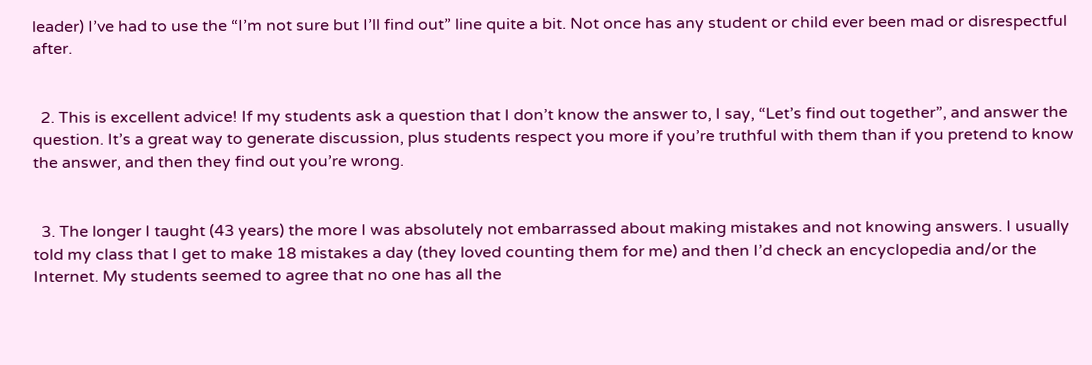leader) I’ve had to use the “I’m not sure but I’ll find out” line quite a bit. Not once has any student or child ever been mad or disrespectful after.


  2. This is excellent advice! If my students ask a question that I don’t know the answer to, I say, “Let’s find out together”, and answer the question. It’s a great way to generate discussion, plus students respect you more if you’re truthful with them than if you pretend to know the answer, and then they find out you’re wrong.


  3. The longer I taught (43 years) the more I was absolutely not embarrassed about making mistakes and not knowing answers. I usually told my class that I get to make 18 mistakes a day (they loved counting them for me) and then I’d check an encyclopedia and/or the Internet. My students seemed to agree that no one has all the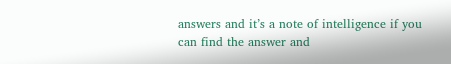answers and it’s a note of intelligence if you can find the answer and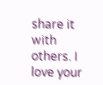share it with others. I love your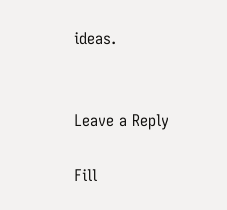ideas.


Leave a Reply

Fill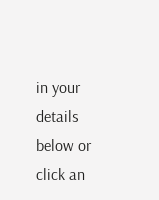in your details below or click an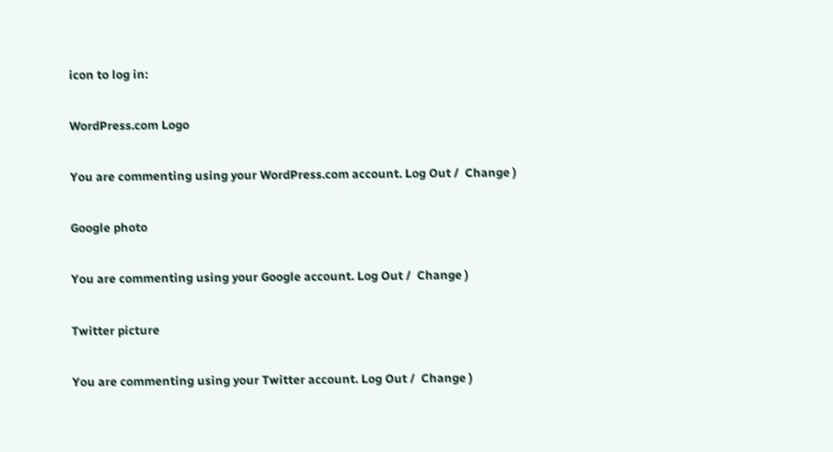icon to log in:

WordPress.com Logo

You are commenting using your WordPress.com account. Log Out /  Change )

Google photo

You are commenting using your Google account. Log Out /  Change )

Twitter picture

You are commenting using your Twitter account. Log Out /  Change )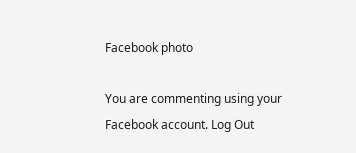Facebook photo

You are commenting using your Facebook account. Log Out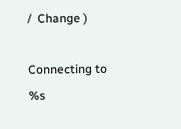/  Change )

Connecting to %s